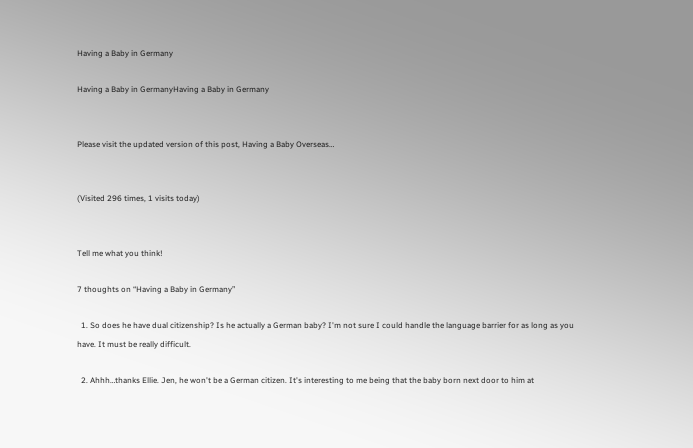Having a Baby in Germany

Having a Baby in GermanyHaving a Baby in Germany


Please visit the updated version of this post, Having a Baby Overseas…


(Visited 296 times, 1 visits today)


Tell me what you think!

7 thoughts on “Having a Baby in Germany”

  1. So does he have dual citizenship? Is he actually a German baby? I'm not sure I could handle the language barrier for as long as you have. It must be really difficult.

  2. Ahhh…thanks Ellie. Jen, he won't be a German citizen. It's interesting to me being that the baby born next door to him at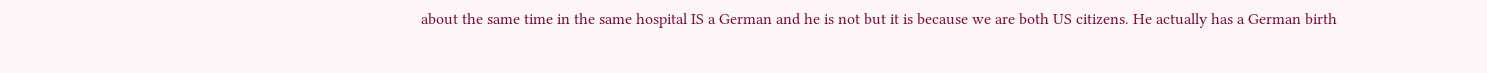about the same time in the same hospital IS a German and he is not but it is because we are both US citizens. He actually has a German birth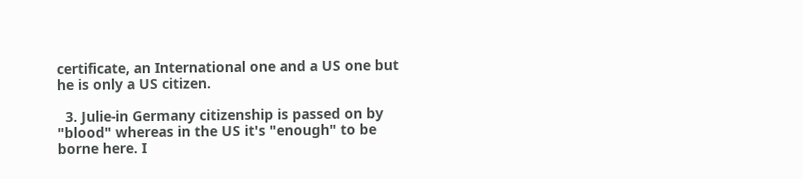certificate, an International one and a US one but he is only a US citizen.

  3. Julie-in Germany citizenship is passed on by "blood" whereas in the US it's "enough" to be borne here. I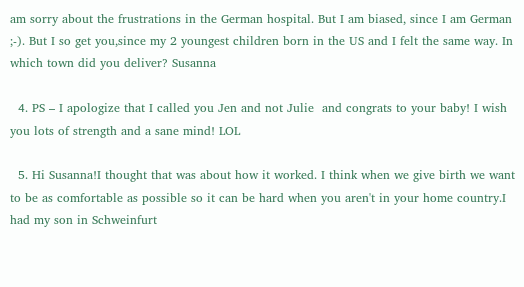am sorry about the frustrations in the German hospital. But I am biased, since I am German ;-). But I so get you,since my 2 youngest children born in the US and I felt the same way. In which town did you deliver? Susanna

  4. PS – I apologize that I called you Jen and not Julie  and congrats to your baby! I wish you lots of strength and a sane mind! LOL

  5. Hi Susanna!I thought that was about how it worked. I think when we give birth we want to be as comfortable as possible so it can be hard when you aren't in your home country.I had my son in Schweinfurt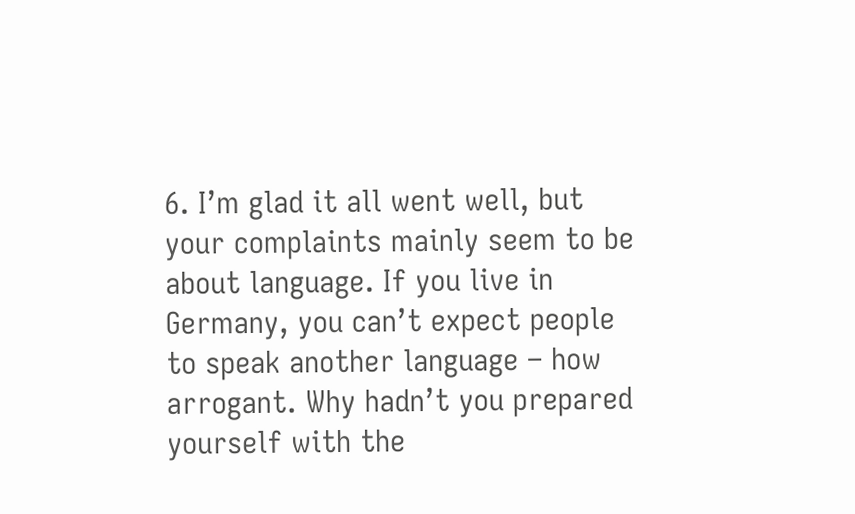6. I’m glad it all went well, but your complaints mainly seem to be about language. If you live in Germany, you can’t expect people to speak another language – how arrogant. Why hadn’t you prepared yourself with the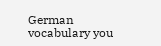German vocabulary you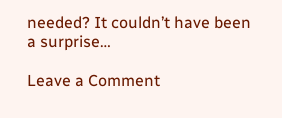needed? It couldn’t have been a surprise…

Leave a Comment